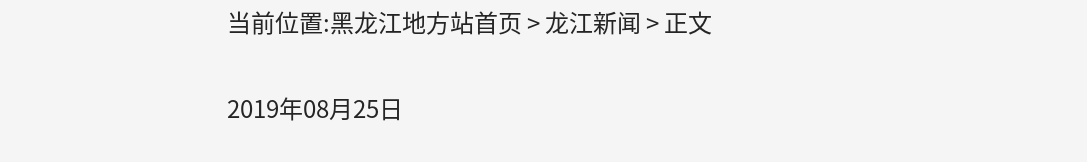当前位置:黑龙江地方站首页 > 龙江新闻 > 正文


2019年08月25日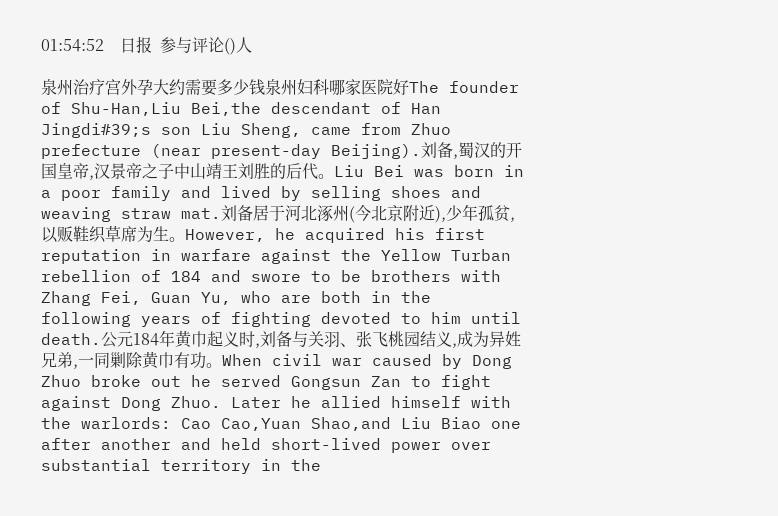01:54:52    日报  参与评论()人

泉州治疗宫外孕大约需要多少钱泉州妇科哪家医院好The founder of Shu-Han,Liu Bei,the descendant of Han Jingdi#39;s son Liu Sheng, came from Zhuo prefecture (near present-day Beijing).刘备,蜀汉的开国皇帝,汉景帝之子中山靖王刘胜的后代。Liu Bei was born in a poor family and lived by selling shoes and weaving straw mat.刘备居于河北涿州(今北京附近),少年孤贫,以贩鞋织草席为生。However, he acquired his first reputation in warfare against the Yellow Turban rebellion of 184 and swore to be brothers with Zhang Fei, Guan Yu, who are both in the following years of fighting devoted to him until death.公元184年黄巾起义时,刘备与关羽、张飞桃园结义,成为异姓兄弟,一同剿除黄巾有功。When civil war caused by Dong Zhuo broke out he served Gongsun Zan to fight against Dong Zhuo. Later he allied himself with the warlords: Cao Cao,Yuan Shao,and Liu Biao one after another and held short-lived power over substantial territory in the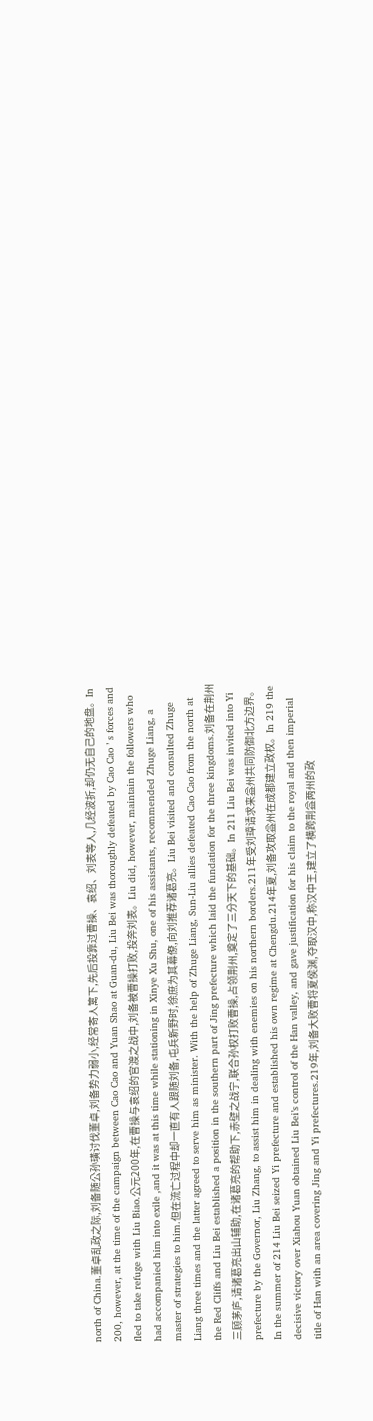north of China.董卓乱政之际,刘备随公孙璜讨伐董卓,刘备势力弱小,经常寄人篱下,先后投靠过曹操、袁绍、刘表等人,几经波折,却仍无自己的地盘。In 200, however, at the time of the campaign between Cao Cao and Yuan Shao at Guan-du, Liu Bei was thoroughly defeated by Cao Cao ’ s forces and fled to take refuge with Liu Biao.公元200年,在曹操与袁绍的官渡之战中,刘备被曹操打败,投奔刘表。Liu did, however, maintain the followers who had accompanied him into exile ,and it was at this time while stationing in Xinye Xu Shu, one of his assistants, recommended Zhuge Liang, a master of strategies to him.但在流亡过程中却一直有人跟随刘备,屯兵新野时,徐庶为其幕僚,向刘推荐诸葛亮。Liu Bei visited and consulted Zhuge Liang three times and the latter agreed to serve him as minister. With the help of Zhuge Liang, Sun-Liu allies defeated Cao Cao from the north at the Red Cliffs and Liu Bei established a position in the southern part of Jing prefecture which laid the fundation for the three kingdoms.刘备在荆州三顾茅庐,请诸葛亮出山辅助,在诸葛亮的帮助下,赤壁之战宁,联合孙权打败曹操,占领荆州,奠定了三分天下的基础。In 211 Liu Bei was invited into Yi prefecture by the Governor, Liu Zhang, to assist him in dealing with enemies on his northern borders.211年受刘璋请求来益州共同防御北方边界。In the summer of 214 Liu Bei seized Yi prefecture and established his own regime at Chengdu.214年夏,刘备攻取益州在成都建立政权。In 219 the decisive victory over Xiahou Yuan obtained Liu Bei’s control of the Han valley, and gave justification for his claim to the royal and then imperial title of Han with an area covering Jing and Yi prefectures.219年,刘备大败曹将夏侯渊,夺取汉中,称汉中王,建立了横跨荆益两州的政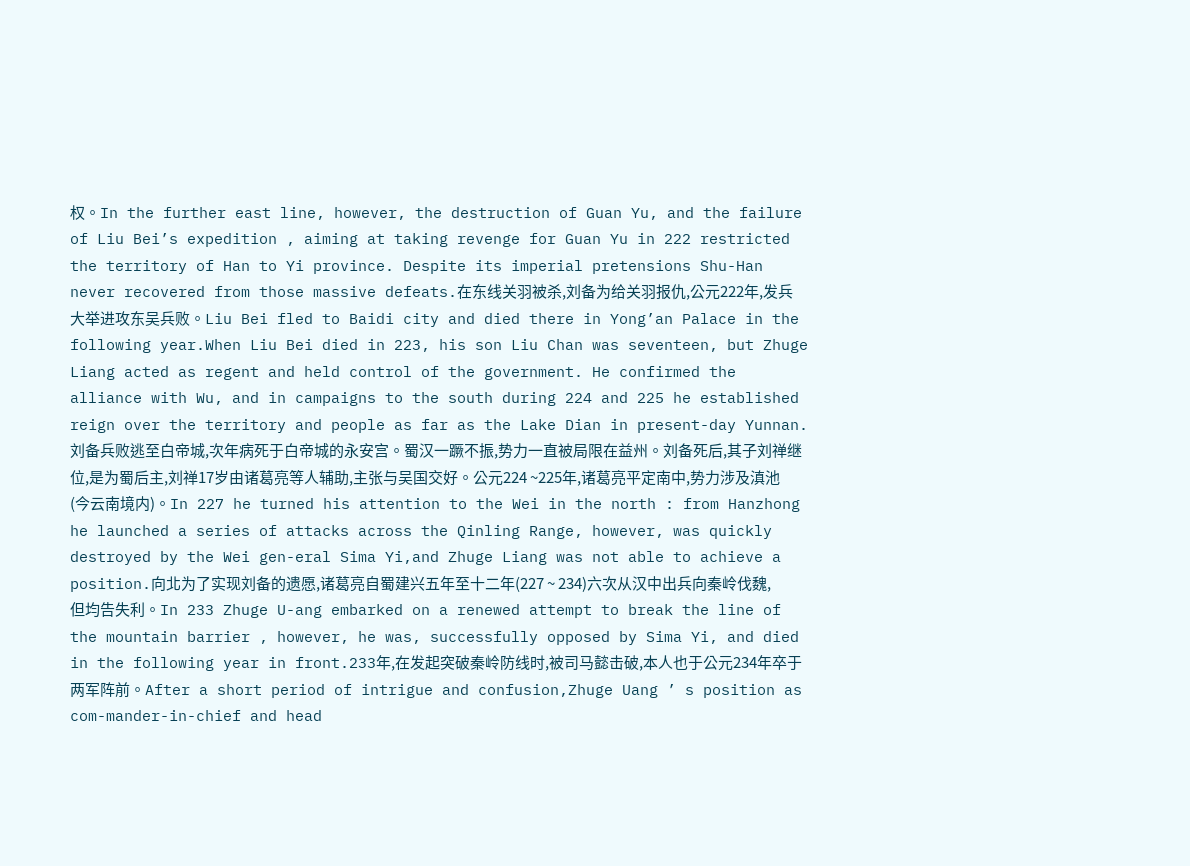权。In the further east line, however, the destruction of Guan Yu, and the failure of Liu Bei’s expedition , aiming at taking revenge for Guan Yu in 222 restricted the territory of Han to Yi province. Despite its imperial pretensions Shu-Han never recovered from those massive defeats.在东线关羽被杀,刘备为给关羽报仇,公元222年,发兵大举进攻东吴兵败。Liu Bei fled to Baidi city and died there in Yong’an Palace in the following year.When Liu Bei died in 223, his son Liu Chan was seventeen, but Zhuge Liang acted as regent and held control of the government. He confirmed the alliance with Wu, and in campaigns to the south during 224 and 225 he established reign over the territory and people as far as the Lake Dian in present-day Yunnan.刘备兵败逃至白帝城,次年病死于白帝城的永安宫。蜀汉一蹶不振,势力一直被局限在益州。刘备死后,其子刘禅继位,是为蜀后主,刘禅17岁由诸葛亮等人辅助,主张与吴国交好。公元224 ~225年,诸葛亮平定南中,势力涉及滇池(今云南境内)。In 227 he turned his attention to the Wei in the north : from Hanzhong he launched a series of attacks across the Qinling Range, however, was quickly destroyed by the Wei gen-eral Sima Yi,and Zhuge Liang was not able to achieve a position.向北为了实现刘备的遗愿,诸葛亮自蜀建兴五年至十二年(227 ~ 234)六次从汉中出兵向秦岭伐魏,但均告失利。In 233 Zhuge U-ang embarked on a renewed attempt to break the line of the mountain barrier , however, he was, successfully opposed by Sima Yi, and died in the following year in front.233年,在发起突破秦岭防线时,被司马懿击破,本人也于公元234年卒于两军阵前。After a short period of intrigue and confusion,Zhuge Uang ’ s position as com-mander-in-chief and head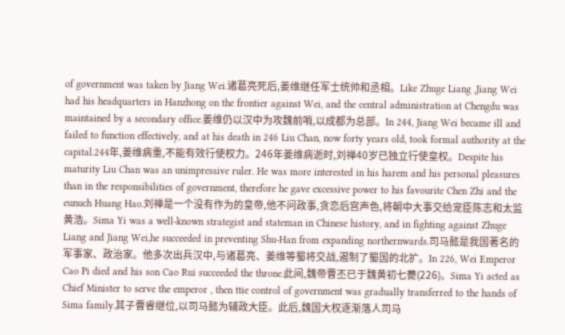of government was taken by Jiang Wei.诸葛亮死后,姜维继任军士统帅和丞相。Like Zhuge Liang ,Jiang Wei had his headquarters in Hanzhong on the frontier against Wei, and the central administration at Chengdu was maintained by a secondary office.姜维仍以汉中为攻魏前哨,以成都为总部。In 244, Jiang Wei became ill and failed to function effectively, and at his death in 246 Liu Chan, now forty years old, took formal authority at the capital.244年,姜维病重,不能有效行使权力。246年姜维病逝时,刘禅40岁已独立行使皇权。Despite his maturity Liu Chan was an unimpressive ruler. He was more interested in his harem and his personal pleasures than in the responsibilities of government, therefore he gave excessive power to his favourite Chen Zhi and the eunuch Huang Hao.刘禅是一个没有作为的皇帝,他不问政事,贪恋后宫声色,将朝中大事交给宠臣陈志和太监黄浩。Sima Yi was a well-known strategist and stateman in Chinese history, and in fighting against Zhuge Liang and Jiang Wei,he succeeded in preventing Shu-Han from expanding northernwards.司马懿是我国著名的军事家、政治家。他多次出兵汉中,与诸葛亮、姜维等蜀将交战,遏制了蜀国的北扩。In 226, Wei Emperor Cao Pi died and his son Cao Rui succeeded the throne.此间,魏帝曹丕已于魏黄初七薨(226)。Sima Yi acted as Chief Minister to serve the emperor , then ttie control of government was gradually transferred to the hands of Sima family.其子曹睿继位,以司马懿为辅政大臣。此后,魏国大权逐渐落人司马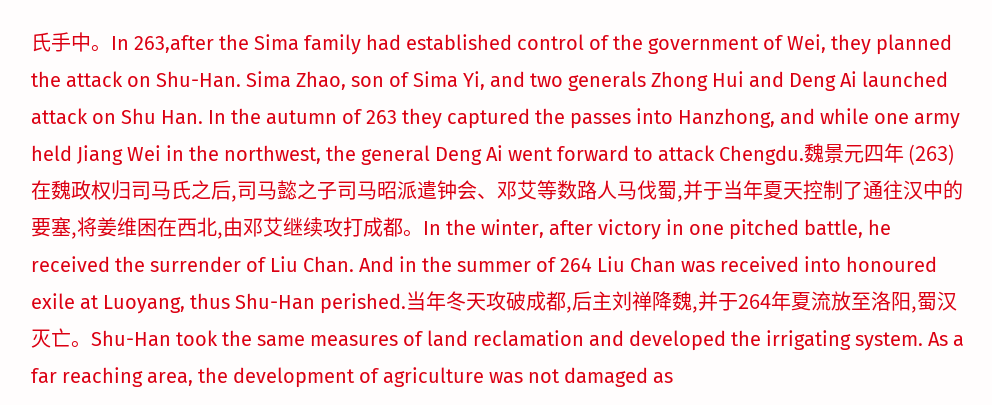氏手中。In 263,after the Sima family had established control of the government of Wei, they planned the attack on Shu-Han. Sima Zhao, son of Sima Yi, and two generals Zhong Hui and Deng Ai launched attack on Shu Han. In the autumn of 263 they captured the passes into Hanzhong, and while one army held Jiang Wei in the northwest, the general Deng Ai went forward to attack Chengdu.魏景元四年 (263)在魏政权归司马氏之后,司马懿之子司马昭派遣钟会、邓艾等数路人马伐蜀,并于当年夏天控制了通往汉中的要塞,将姜维困在西北,由邓艾继续攻打成都。In the winter, after victory in one pitched battle, he received the surrender of Liu Chan. And in the summer of 264 Liu Chan was received into honoured exile at Luoyang, thus Shu-Han perished.当年冬天攻破成都,后主刘禅降魏,并于264年夏流放至洛阳,蜀汉灭亡。Shu-Han took the same measures of land reclamation and developed the irrigating system. As a far reaching area, the development of agriculture was not damaged as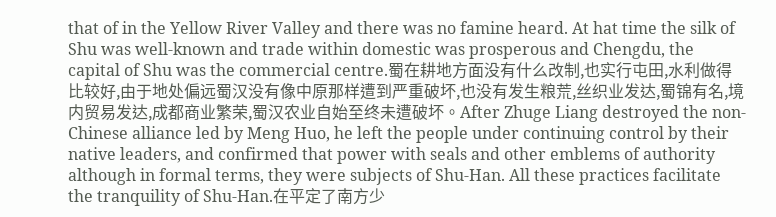that of in the Yellow River Valley and there was no famine heard. At hat time the silk of Shu was well-known and trade within domestic was prosperous and Chengdu, the capital of Shu was the commercial centre.蜀在耕地方面没有什么改制,也实行屯田,水利做得比较好,由于地处偏远蜀汉没有像中原那样遭到严重破坏,也没有发生粮荒,丝织业发达,蜀锦有名,境内贸易发达,成都商业繁荣,蜀汉农业自始至终未遭破坏。After Zhuge Liang destroyed the non-Chinese alliance led by Meng Huo, he left the people under continuing control by their native leaders, and confirmed that power with seals and other emblems of authority although in formal terms, they were subjects of Shu-Han. All these practices facilitate the tranquility of Shu-Han.在平定了南方少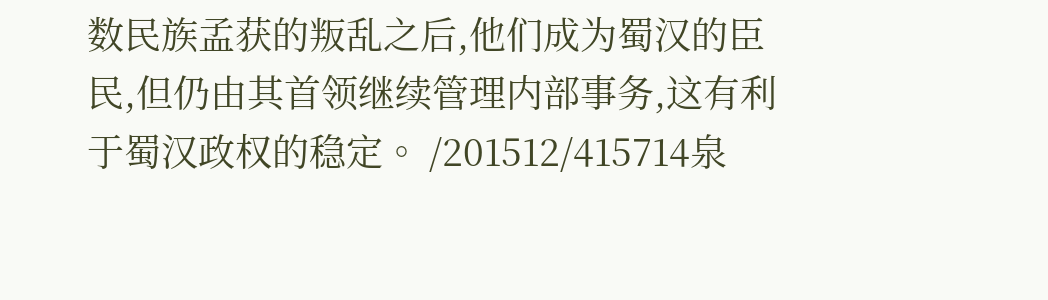数民族孟获的叛乱之后,他们成为蜀汉的臣民,但仍由其首领继续管理内部事务,这有利于蜀汉政权的稳定。 /201512/415714泉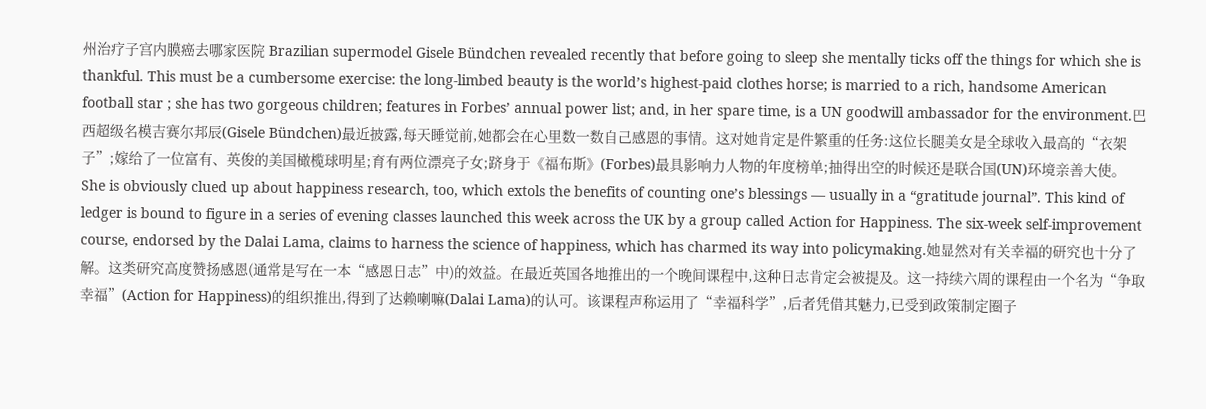州治疗子宫内膜癌去哪家医院 Brazilian supermodel Gisele Bündchen revealed recently that before going to sleep she mentally ticks off the things for which she is thankful. This must be a cumbersome exercise: the long-limbed beauty is the world’s highest-paid clothes horse; is married to a rich, handsome American football star ; she has two gorgeous children; features in Forbes’ annual power list; and, in her spare time, is a UN goodwill ambassador for the environment.巴西超级名模吉赛尔邦辰(Gisele Bündchen)最近披露,每天睡觉前,她都会在心里数一数自己感恩的事情。这对她肯定是件繁重的任务:这位长腿美女是全球收入最高的“衣架子”;嫁给了一位富有、英俊的美国橄榄球明星;育有两位漂亮子女;跻身于《福布斯》(Forbes)最具影响力人物的年度榜单;抽得出空的时候还是联合国(UN)环境亲善大使。She is obviously clued up about happiness research, too, which extols the benefits of counting one’s blessings — usually in a “gratitude journal”. This kind of ledger is bound to figure in a series of evening classes launched this week across the UK by a group called Action for Happiness. The six-week self-improvement course, endorsed by the Dalai Lama, claims to harness the science of happiness, which has charmed its way into policymaking.她显然对有关幸福的研究也十分了解。这类研究高度赞扬感恩(通常是写在一本“感恩日志”中)的效益。在最近英国各地推出的一个晚间课程中,这种日志肯定会被提及。这一持续六周的课程由一个名为“争取幸福”(Action for Happiness)的组织推出,得到了达赖喇嘛(Dalai Lama)的认可。该课程声称运用了“幸福科学”,后者凭借其魅力,已受到政策制定圈子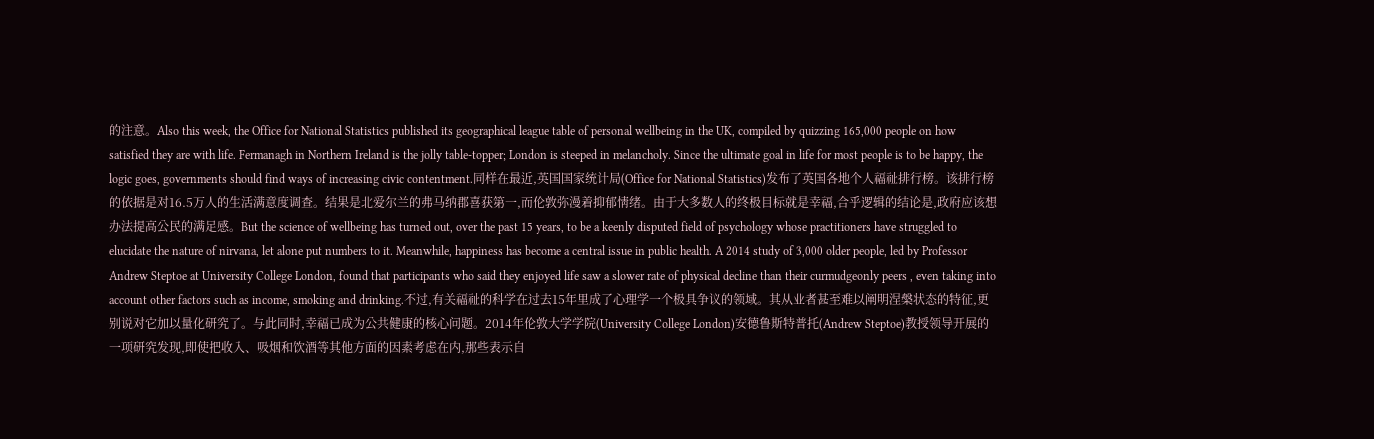的注意。Also this week, the Office for National Statistics published its geographical league table of personal wellbeing in the UK, compiled by quizzing 165,000 people on how satisfied they are with life. Fermanagh in Northern Ireland is the jolly table-topper; London is steeped in melancholy. Since the ultimate goal in life for most people is to be happy, the logic goes, governments should find ways of increasing civic contentment.同样在最近,英国国家统计局(Office for National Statistics)发布了英国各地个人福祉排行榜。该排行榜的依据是对16.5万人的生活满意度调查。结果是北爱尔兰的弗马纳郡喜获第一,而伦敦弥漫着抑郁情绪。由于大多数人的终极目标就是幸福,合乎逻辑的结论是,政府应该想办法提高公民的满足感。But the science of wellbeing has turned out, over the past 15 years, to be a keenly disputed field of psychology whose practitioners have struggled to elucidate the nature of nirvana, let alone put numbers to it. Meanwhile, happiness has become a central issue in public health. A 2014 study of 3,000 older people, led by Professor Andrew Steptoe at University College London, found that participants who said they enjoyed life saw a slower rate of physical decline than their curmudgeonly peers , even taking into account other factors such as income, smoking and drinking.不过,有关福祉的科学在过去15年里成了心理学一个极具争议的领域。其从业者甚至难以阐明涅槃状态的特征,更别说对它加以量化研究了。与此同时,幸福已成为公共健康的核心问题。2014年伦敦大学学院(University College London)安德鲁斯特普托(Andrew Steptoe)教授领导开展的一项研究发现,即使把收入、吸烟和饮酒等其他方面的因素考虑在内,那些表示自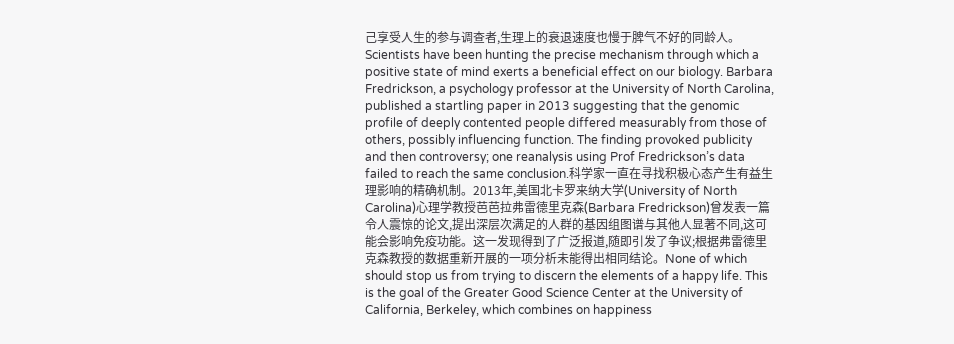己享受人生的参与调查者,生理上的衰退速度也慢于脾气不好的同龄人。Scientists have been hunting the precise mechanism through which a positive state of mind exerts a beneficial effect on our biology. Barbara Fredrickson, a psychology professor at the University of North Carolina, published a startling paper in 2013 suggesting that the genomic profile of deeply contented people differed measurably from those of others, possibly influencing function. The finding provoked publicity and then controversy; one reanalysis using Prof Fredrickson’s data failed to reach the same conclusion.科学家一直在寻找积极心态产生有益生理影响的精确机制。2013年,美国北卡罗来纳大学(University of North Carolina)心理学教授芭芭拉弗雷德里克森(Barbara Fredrickson)曾发表一篇令人震惊的论文,提出深层次满足的人群的基因组图谱与其他人显著不同,这可能会影响免疫功能。这一发现得到了广泛报道,随即引发了争议;根据弗雷德里克森教授的数据重新开展的一项分析未能得出相同结论。None of which should stop us from trying to discern the elements of a happy life. This is the goal of the Greater Good Science Center at the University of California, Berkeley, which combines on happiness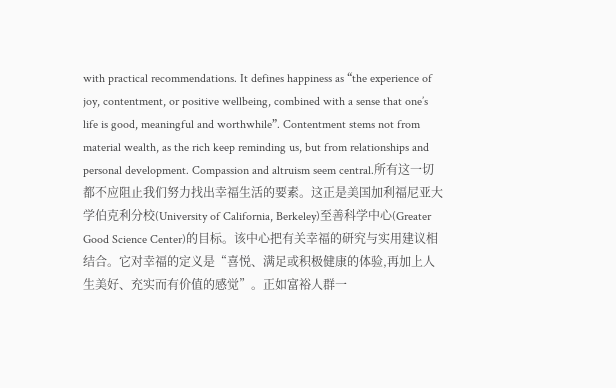with practical recommendations. It defines happiness as “the experience of joy, contentment, or positive wellbeing, combined with a sense that one’s life is good, meaningful and worthwhile”. Contentment stems not from material wealth, as the rich keep reminding us, but from relationships and personal development. Compassion and altruism seem central.所有这一切都不应阻止我们努力找出幸福生活的要素。这正是美国加利福尼亚大学伯克利分校(University of California, Berkeley)至善科学中心(Greater Good Science Center)的目标。该中心把有关幸福的研究与实用建议相结合。它对幸福的定义是“喜悦、满足或积极健康的体验,再加上人生美好、充实而有价值的感觉”。正如富裕人群一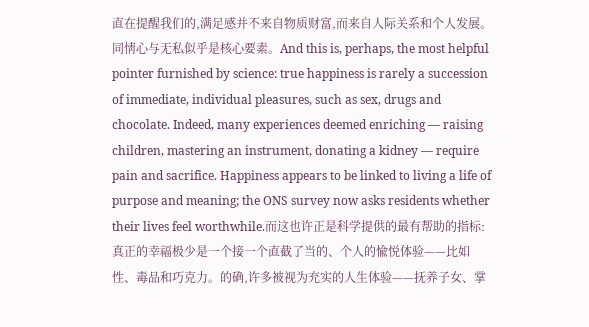直在提醒我们的,满足感并不来自物质财富,而来自人际关系和个人发展。同情心与无私似乎是核心要素。And this is, perhaps, the most helpful pointer furnished by science: true happiness is rarely a succession of immediate, individual pleasures, such as sex, drugs and chocolate. Indeed, many experiences deemed enriching — raising children, mastering an instrument, donating a kidney — require pain and sacrifice. Happiness appears to be linked to living a life of purpose and meaning; the ONS survey now asks residents whether their lives feel worthwhile.而这也许正是科学提供的最有帮助的指标:真正的幸福极少是一个接一个直截了当的、个人的愉悦体验——比如性、毒品和巧克力。的确,许多被视为充实的人生体验——抚养子女、掌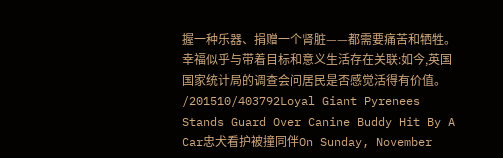握一种乐器、捐赠一个肾脏——都需要痛苦和牺牲。幸福似乎与带着目标和意义生活存在关联:如今,英国国家统计局的调查会问居民是否感觉活得有价值。 /201510/403792Loyal Giant Pyrenees Stands Guard Over Canine Buddy Hit By A Car忠犬看护被撞同伴On Sunday, November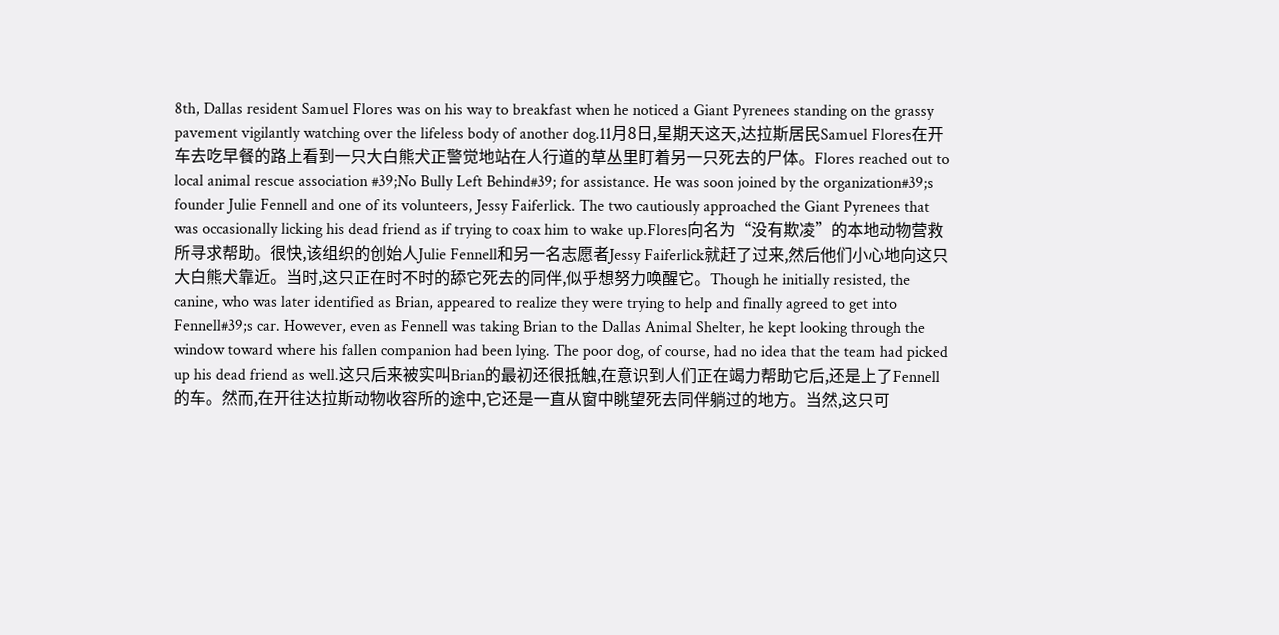8th, Dallas resident Samuel Flores was on his way to breakfast when he noticed a Giant Pyrenees standing on the grassy pavement vigilantly watching over the lifeless body of another dog.11月8日,星期天这天,达拉斯居民Samuel Flores在开车去吃早餐的路上看到一只大白熊犬正警觉地站在人行道的草丛里盯着另一只死去的尸体。Flores reached out to local animal rescue association #39;No Bully Left Behind#39; for assistance. He was soon joined by the organization#39;s founder Julie Fennell and one of its volunteers, Jessy Faiferlick. The two cautiously approached the Giant Pyrenees that was occasionally licking his dead friend as if trying to coax him to wake up.Flores向名为“没有欺凌”的本地动物营救所寻求帮助。很快,该组织的创始人Julie Fennell和另一名志愿者Jessy Faiferlick就赶了过来,然后他们小心地向这只大白熊犬靠近。当时,这只正在时不时的舔它死去的同伴,似乎想努力唤醒它。Though he initially resisted, the canine, who was later identified as Brian, appeared to realize they were trying to help and finally agreed to get into Fennell#39;s car. However, even as Fennell was taking Brian to the Dallas Animal Shelter, he kept looking through the window toward where his fallen companion had been lying. The poor dog, of course, had no idea that the team had picked up his dead friend as well.这只后来被实叫Brian的最初还很抵触,在意识到人们正在竭力帮助它后,还是上了Fennell的车。然而,在开往达拉斯动物收容所的途中,它还是一直从窗中眺望死去同伴躺过的地方。当然,这只可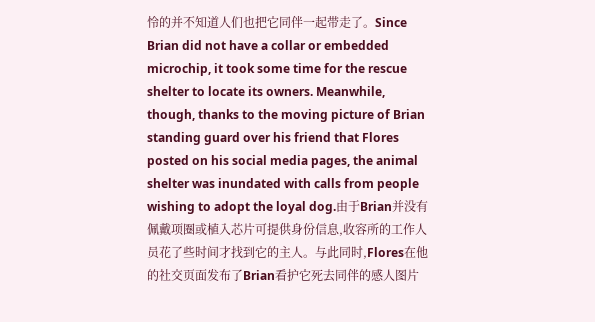怜的并不知道人们也把它同伴一起带走了。Since Brian did not have a collar or embedded microchip, it took some time for the rescue shelter to locate its owners. Meanwhile, though, thanks to the moving picture of Brian standing guard over his friend that Flores posted on his social media pages, the animal shelter was inundated with calls from people wishing to adopt the loyal dog.由于Brian并没有佩戴项圈或植入芯片可提供身份信息,收容所的工作人员花了些时间才找到它的主人。与此同时,Flores在他的社交页面发布了Brian看护它死去同伴的感人图片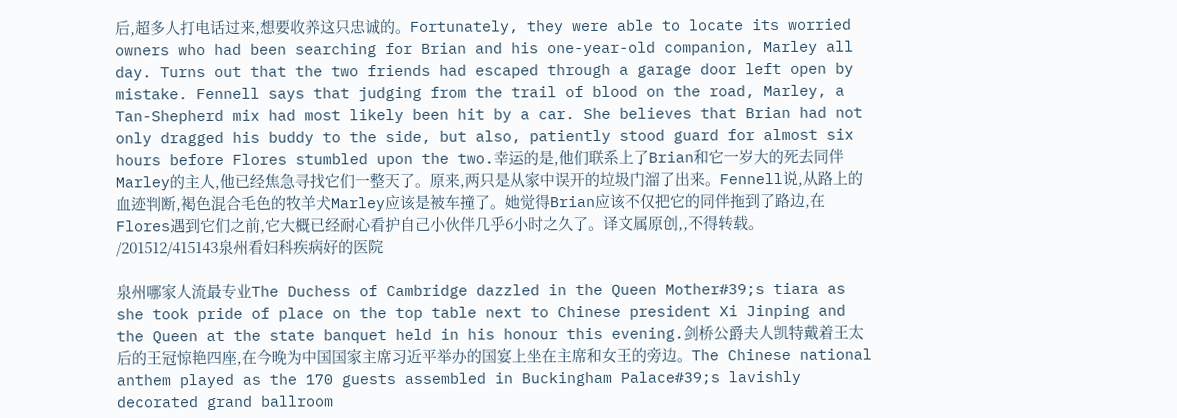后,超多人打电话过来,想要收养这只忠诚的。Fortunately, they were able to locate its worried owners who had been searching for Brian and his one-year-old companion, Marley all day. Turns out that the two friends had escaped through a garage door left open by mistake. Fennell says that judging from the trail of blood on the road, Marley, a Tan-Shepherd mix had most likely been hit by a car. She believes that Brian had not only dragged his buddy to the side, but also, patiently stood guard for almost six hours before Flores stumbled upon the two.幸运的是,他们联系上了Brian和它一岁大的死去同伴Marley的主人,他已经焦急寻找它们一整天了。原来,两只是从家中误开的垃圾门溜了出来。Fennell说,从路上的血迹判断,褐色混合毛色的牧羊犬Marley应该是被车撞了。她觉得Brian应该不仅把它的同伴拖到了路边,在Flores遇到它们之前,它大概已经耐心看护自己小伙伴几乎6小时之久了。译文属原创,,不得转载。 /201512/415143泉州看妇科疾病好的医院

泉州哪家人流最专业The Duchess of Cambridge dazzled in the Queen Mother#39;s tiara as she took pride of place on the top table next to Chinese president Xi Jinping and the Queen at the state banquet held in his honour this evening.剑桥公爵夫人凯特戴着王太后的王冠惊艳四座,在今晚为中国国家主席习近平举办的国宴上坐在主席和女王的旁边。The Chinese national anthem played as the 170 guests assembled in Buckingham Palace#39;s lavishly decorated grand ballroom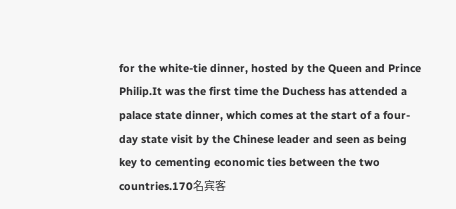for the white-tie dinner, hosted by the Queen and Prince Philip.It was the first time the Duchess has attended a palace state dinner, which comes at the start of a four-day state visit by the Chinese leader and seen as being key to cementing economic ties between the two countries.170名宾客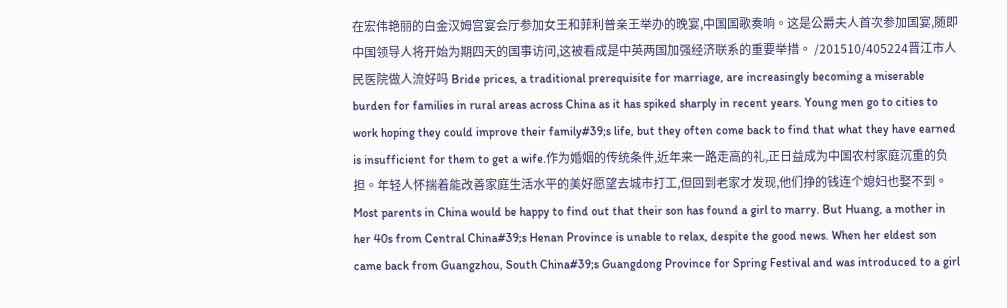在宏伟艳丽的白金汉姆宫宴会厅参加女王和菲利普亲王举办的晚宴,中国国歌奏响。这是公爵夫人首次参加国宴,随即中国领导人将开始为期四天的国事访问,这被看成是中英两国加强经济联系的重要举措。 /201510/405224晋江市人民医院做人流好吗 Bride prices, a traditional prerequisite for marriage, are increasingly becoming a miserable burden for families in rural areas across China as it has spiked sharply in recent years. Young men go to cities to work hoping they could improve their family#39;s life, but they often come back to find that what they have earned is insufficient for them to get a wife.作为婚姻的传统条件,近年来一路走高的礼,正日益成为中国农村家庭沉重的负担。年轻人怀揣着能改善家庭生活水平的美好愿望去城市打工,但回到老家才发现,他们挣的钱连个媳妇也娶不到。Most parents in China would be happy to find out that their son has found a girl to marry. But Huang, a mother in her 40s from Central China#39;s Henan Province is unable to relax, despite the good news. When her eldest son came back from Guangzhou, South China#39;s Guangdong Province for Spring Festival and was introduced to a girl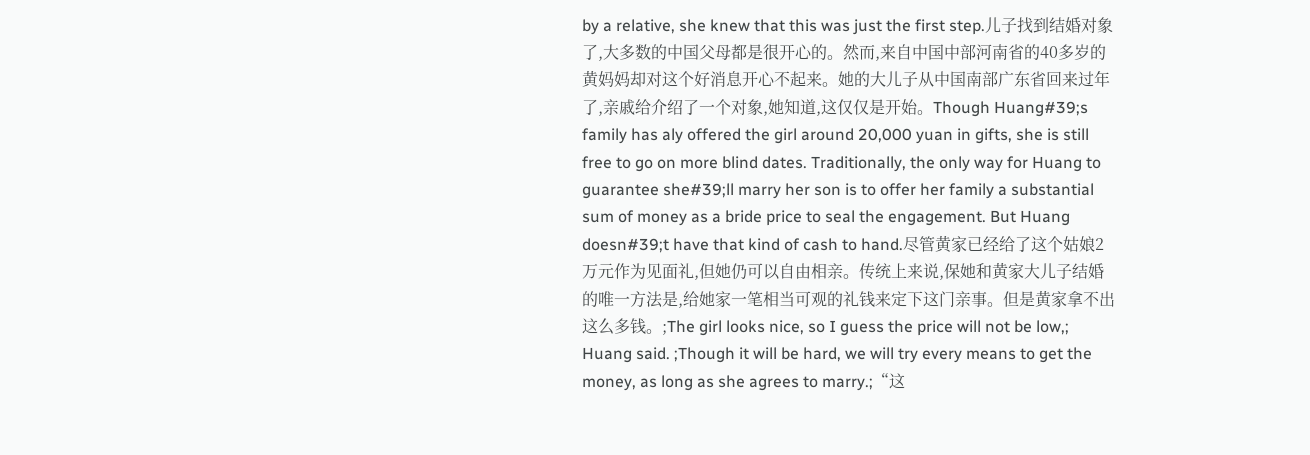by a relative, she knew that this was just the first step.儿子找到结婚对象了,大多数的中国父母都是很开心的。然而,来自中国中部河南省的40多岁的黄妈妈却对这个好消息开心不起来。她的大儿子从中国南部广东省回来过年了,亲戚给介绍了一个对象,她知道,这仅仅是开始。Though Huang#39;s family has aly offered the girl around 20,000 yuan in gifts, she is still free to go on more blind dates. Traditionally, the only way for Huang to guarantee she#39;ll marry her son is to offer her family a substantial sum of money as a bride price to seal the engagement. But Huang doesn#39;t have that kind of cash to hand.尽管黄家已经给了这个姑娘2万元作为见面礼,但她仍可以自由相亲。传统上来说,保她和黄家大儿子结婚的唯一方法是,给她家一笔相当可观的礼钱来定下这门亲事。但是黄家拿不出这么多钱。;The girl looks nice, so I guess the price will not be low,; Huang said. ;Though it will be hard, we will try every means to get the money, as long as she agrees to marry.;“这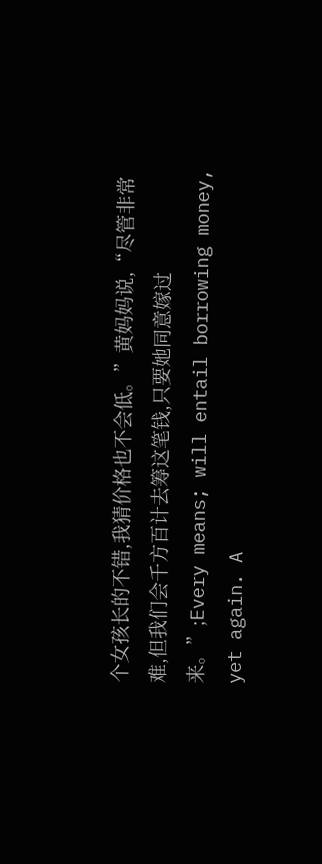个女孩长的不错,我猜价格也不会低。”黄妈妈说,“尽管非常难,但我们会千方百计去筹这笔钱,只要她同意嫁过来。”;Every means; will entail borrowing money, yet again. A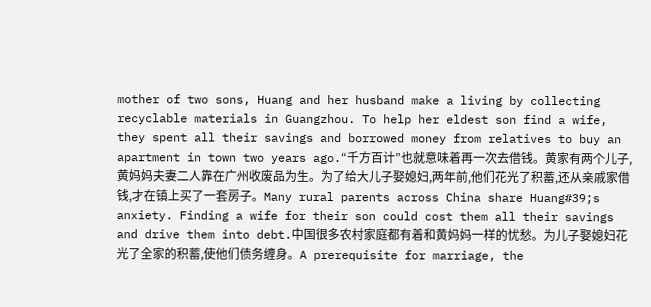mother of two sons, Huang and her husband make a living by collecting recyclable materials in Guangzhou. To help her eldest son find a wife, they spent all their savings and borrowed money from relatives to buy an apartment in town two years ago.“千方百计”也就意味着再一次去借钱。黄家有两个儿子,黄妈妈夫妻二人靠在广州收废品为生。为了给大儿子娶媳妇,两年前,他们花光了积蓄,还从亲戚家借钱,才在镇上买了一套房子。Many rural parents across China share Huang#39;s anxiety. Finding a wife for their son could cost them all their savings and drive them into debt.中国很多农村家庭都有着和黄妈妈一样的忧愁。为儿子娶媳妇花光了全家的积蓄,使他们债务缠身。A prerequisite for marriage, the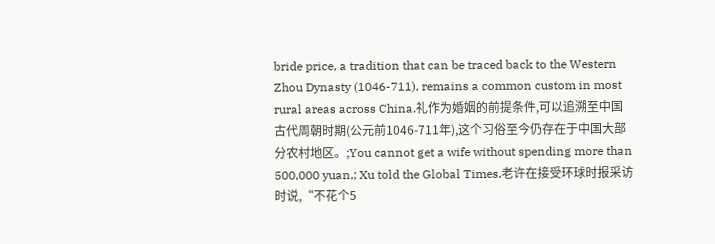bride price, a tradition that can be traced back to the Western Zhou Dynasty (1046-711), remains a common custom in most rural areas across China.礼作为婚姻的前提条件,可以追溯至中国古代周朝时期(公元前1046-711年),这个习俗至今仍存在于中国大部分农村地区。;You cannot get a wife without spending more than 500,000 yuan,; Xu told the Global Times.老许在接受环球时报采访时说,“不花个5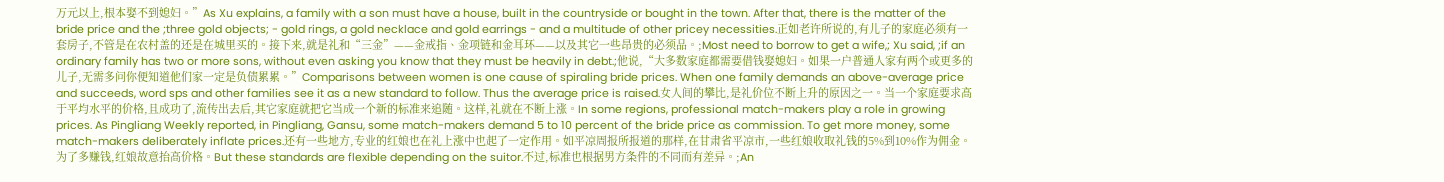万元以上,根本娶不到媳妇。”As Xu explains, a family with a son must have a house, built in the countryside or bought in the town. After that, there is the matter of the bride price and the ;three gold objects; - gold rings, a gold necklace and gold earrings - and a multitude of other pricey necessities.正如老许所说的,有儿子的家庭必须有一套房子,不管是在农村盖的还是在城里买的。接下来,就是礼和“三金”——金戒指、金项链和金耳环——以及其它一些昂贵的必须品。;Most need to borrow to get a wife,; Xu said, ;if an ordinary family has two or more sons, without even asking you know that they must be heavily in debt.;他说,“大多数家庭都需要借钱娶媳妇。如果一户普通人家有两个或更多的儿子,无需多问你便知道他们家一定是负债累累。”Comparisons between women is one cause of spiraling bride prices. When one family demands an above-average price and succeeds, word sps and other families see it as a new standard to follow. Thus the average price is raised.女人间的攀比,是礼价位不断上升的原因之一。当一个家庭要求高于平均水平的价格,且成功了,流传出去后,其它家庭就把它当成一个新的标准来追随。这样,礼就在不断上涨。In some regions, professional match-makers play a role in growing prices. As Pingliang Weekly reported, in Pingliang, Gansu, some match-makers demand 5 to 10 percent of the bride price as commission. To get more money, some match-makers deliberately inflate prices.还有一些地方,专业的红娘也在礼上涨中也起了一定作用。如平凉周报所报道的那样,在甘肃省平凉市,一些红娘收取礼钱的5%到10%作为佣金。为了多赚钱,红娘故意抬高价格。But these standards are flexible depending on the suitor.不过,标准也根据男方条件的不同而有差异。;An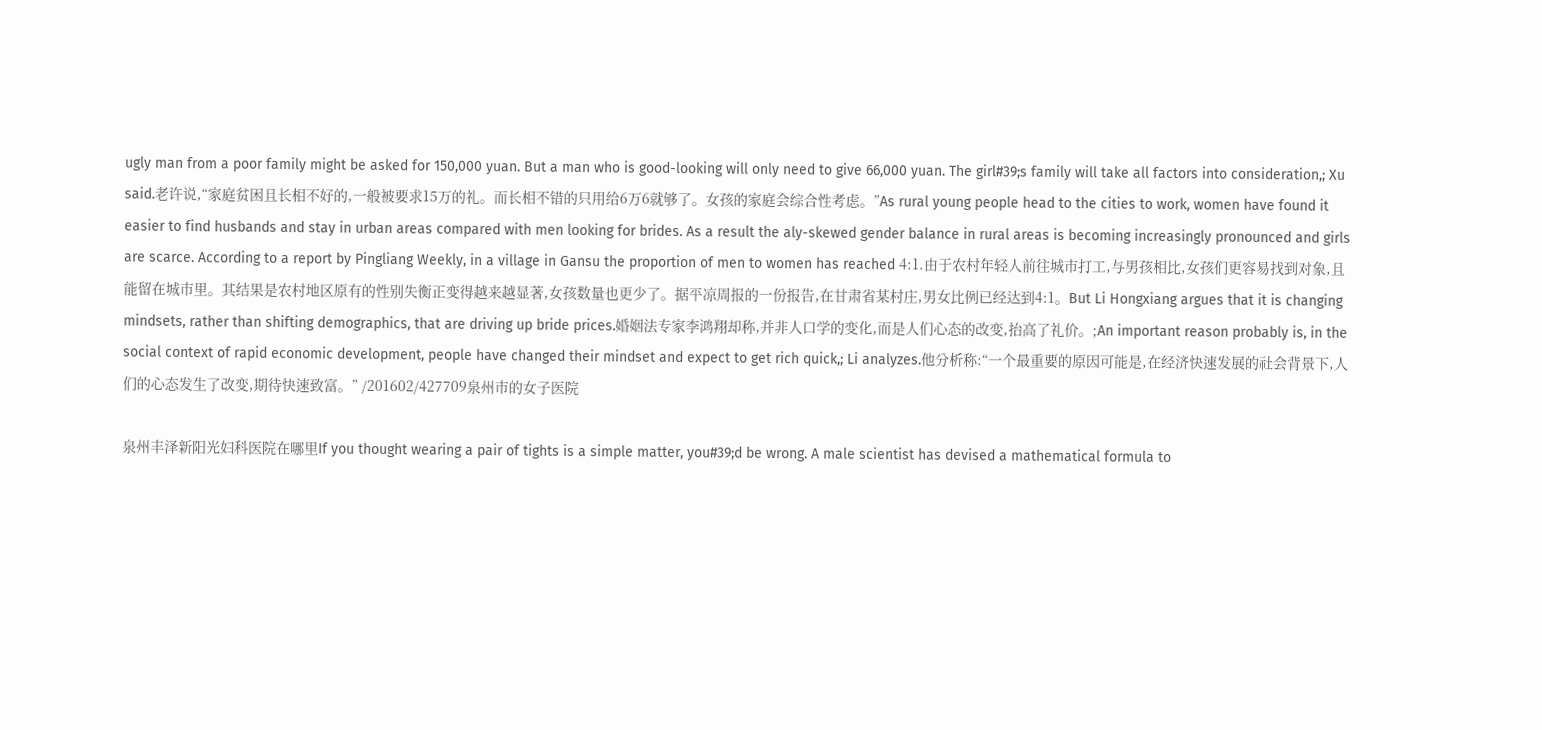ugly man from a poor family might be asked for 150,000 yuan. But a man who is good-looking will only need to give 66,000 yuan. The girl#39;s family will take all factors into consideration,; Xu said.老许说,“家庭贫困且长相不好的,一般被要求15万的礼。而长相不错的只用给6万6就够了。女孩的家庭会综合性考虑。”As rural young people head to the cities to work, women have found it easier to find husbands and stay in urban areas compared with men looking for brides. As a result the aly-skewed gender balance in rural areas is becoming increasingly pronounced and girls are scarce. According to a report by Pingliang Weekly, in a village in Gansu the proportion of men to women has reached 4:1.由于农村年轻人前往城市打工,与男孩相比,女孩们更容易找到对象,且能留在城市里。其结果是农村地区原有的性别失衡正变得越来越显著,女孩数量也更少了。据平凉周报的一份报告,在甘肃省某村庄,男女比例已经达到4:1。But Li Hongxiang argues that it is changing mindsets, rather than shifting demographics, that are driving up bride prices.婚姻法专家李鸿翔却称,并非人口学的变化,而是人们心态的改变,抬高了礼价。;An important reason probably is, in the social context of rapid economic development, people have changed their mindset and expect to get rich quick,; Li analyzes.他分析称:“一个最重要的原因可能是,在经济快速发展的社会背景下,人们的心态发生了改变,期待快速致富。” /201602/427709泉州市的女子医院

泉州丰泽新阳光妇科医院在哪里If you thought wearing a pair of tights is a simple matter, you#39;d be wrong. A male scientist has devised a mathematical formula to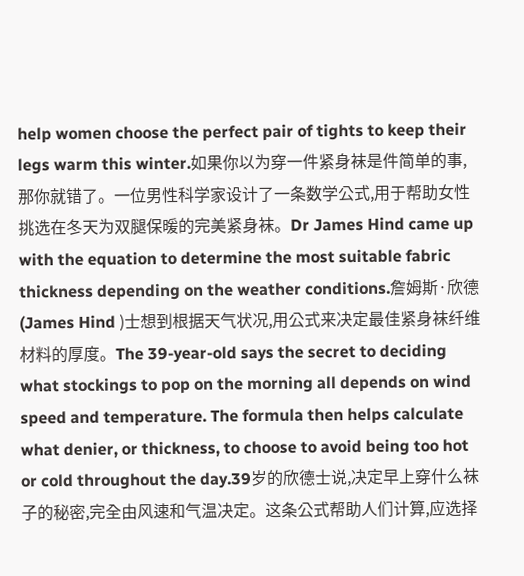help women choose the perfect pair of tights to keep their legs warm this winter.如果你以为穿一件紧身袜是件简单的事,那你就错了。一位男性科学家设计了一条数学公式,用于帮助女性挑选在冬天为双腿保暖的完美紧身袜。Dr James Hind came up with the equation to determine the most suitable fabric thickness depending on the weather conditions.詹姆斯·欣德(James Hind )士想到根据天气状况,用公式来决定最佳紧身袜纤维材料的厚度。The 39-year-old says the secret to deciding what stockings to pop on the morning all depends on wind speed and temperature. The formula then helps calculate what denier, or thickness, to choose to avoid being too hot or cold throughout the day.39岁的欣德士说,决定早上穿什么袜子的秘密,完全由风速和气温决定。这条公式帮助人们计算,应选择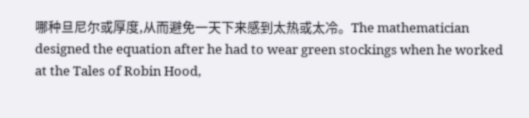哪种旦尼尔或厚度,从而避免一天下来感到太热或太冷。The mathematician designed the equation after he had to wear green stockings when he worked at the Tales of Robin Hood,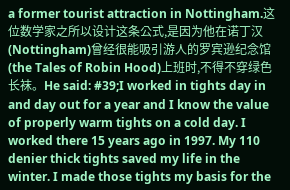a former tourist attraction in Nottingham.这位数学家之所以设计这条公式,是因为他在诺丁汉(Nottingham)曾经很能吸引游人的罗宾逊纪念馆(the Tales of Robin Hood)上班时,不得不穿绿色长袜。He said: #39;I worked in tights day in and day out for a year and I know the value of properly warm tights on a cold day. I worked there 15 years ago in 1997. My 110 denier thick tights saved my life in the winter. I made those tights my basis for the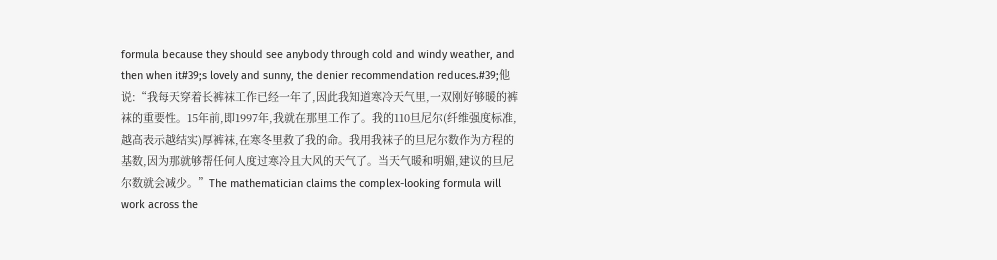formula because they should see anybody through cold and windy weather, and then when it#39;s lovely and sunny, the denier recommendation reduces.#39;他说:“我每天穿着长裤袜工作已经一年了,因此我知道寒冷天气里,一双刚好够暖的裤袜的重要性。15年前,即1997年,我就在那里工作了。我的110旦尼尔(纤维强度标准,越高表示越结实)厚裤袜,在寒冬里救了我的命。我用我袜子的旦尼尔数作为方程的基数,因为那就够帮任何人度过寒冷且大风的天气了。当天气暖和明媚,建议的旦尼尔数就会减少。”The mathematician claims the complex-looking formula will work across the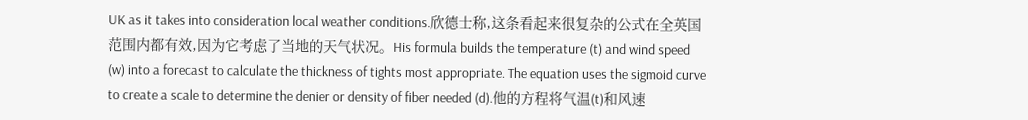UK as it takes into consideration local weather conditions.欣德士称,这条看起来很复杂的公式在全英国范围内都有效,因为它考虑了当地的天气状况。His formula builds the temperature (t) and wind speed (w) into a forecast to calculate the thickness of tights most appropriate. The equation uses the sigmoid curve to create a scale to determine the denier or density of fiber needed (d).他的方程将气温(t)和风速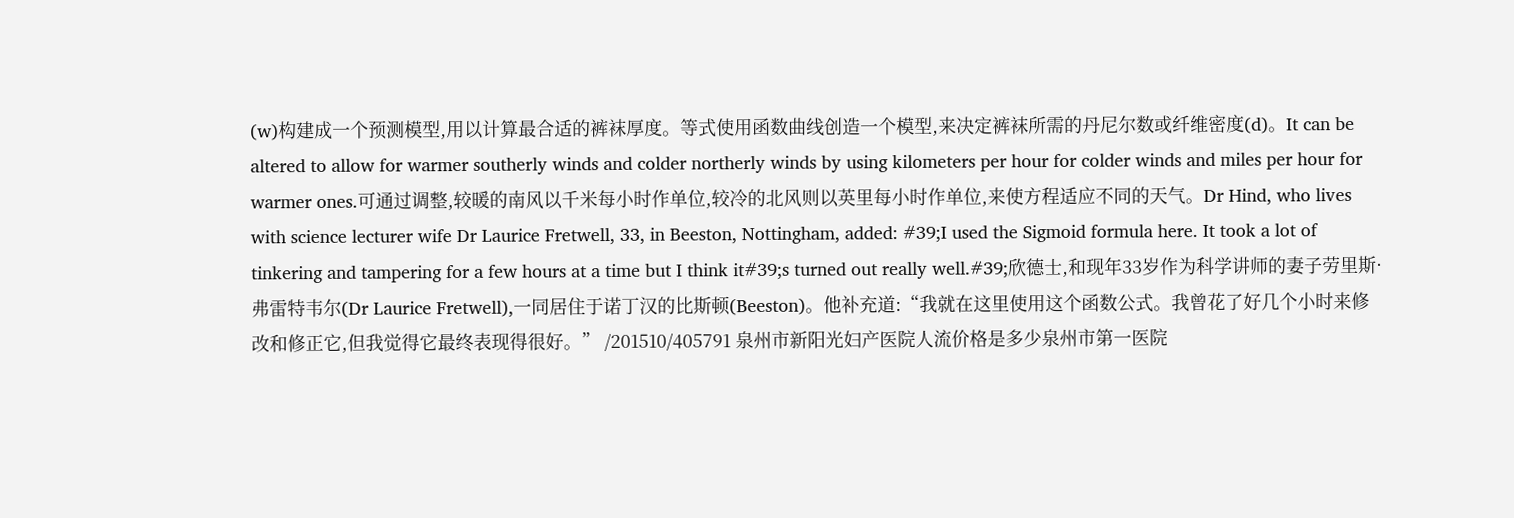(w)构建成一个预测模型,用以计算最合适的裤袜厚度。等式使用函数曲线创造一个模型,来决定裤袜所需的丹尼尔数或纤维密度(d)。It can be altered to allow for warmer southerly winds and colder northerly winds by using kilometers per hour for colder winds and miles per hour for warmer ones.可通过调整,较暖的南风以千米每小时作单位,较冷的北风则以英里每小时作单位,来使方程适应不同的天气。Dr Hind, who lives with science lecturer wife Dr Laurice Fretwell, 33, in Beeston, Nottingham, added: #39;I used the Sigmoid formula here. It took a lot of tinkering and tampering for a few hours at a time but I think it#39;s turned out really well.#39;欣德士,和现年33岁作为科学讲师的妻子劳里斯·弗雷特韦尔(Dr Laurice Fretwell),一同居住于诺丁汉的比斯顿(Beeston)。他补充道:“我就在这里使用这个函数公式。我曾花了好几个小时来修改和修正它,但我觉得它最终表现得很好。” /201510/405791 泉州市新阳光妇产医院人流价格是多少泉州市第一医院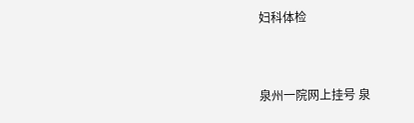妇科体检



泉州一院网上挂号 泉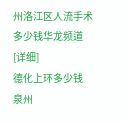州洛江区人流手术多少钱华龙频道 [详细]
德化上环多少钱 泉州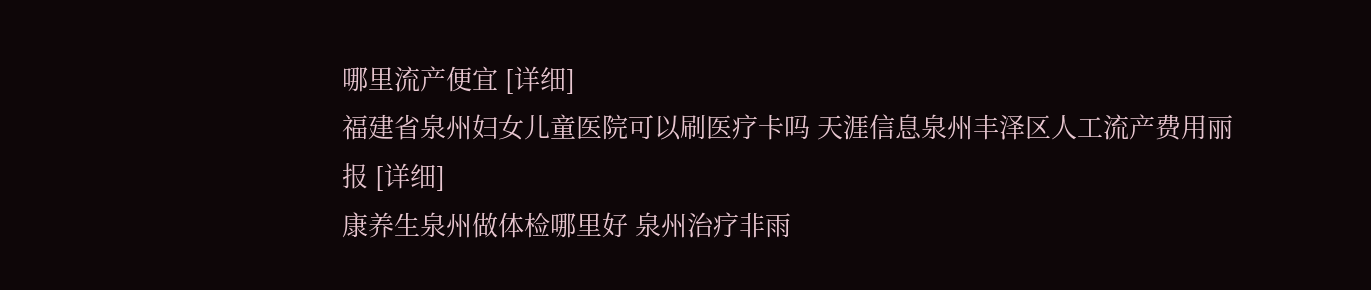哪里流产便宜 [详细]
福建省泉州妇女儿童医院可以刷医疗卡吗 天涯信息泉州丰泽区人工流产费用丽报 [详细]
康养生泉州做体检哪里好 泉州治疗非雨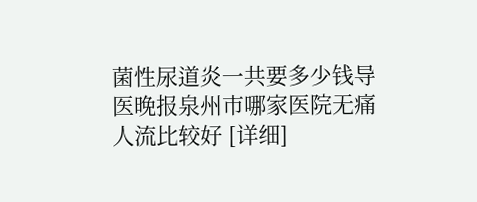菌性尿道炎一共要多少钱导医晚报泉州市哪家医院无痛人流比较好 [详细]